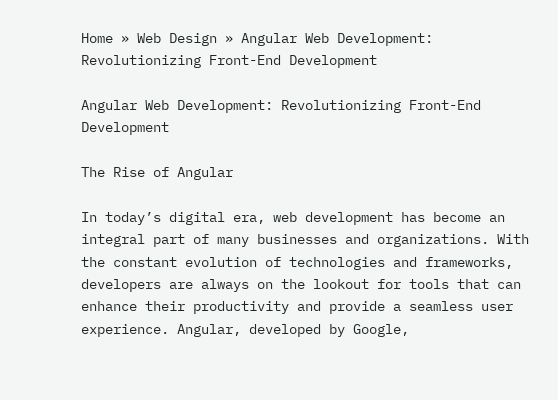Home » Web Design » Angular Web Development: Revolutionizing Front-End Development

Angular Web Development: Revolutionizing Front-End Development

The Rise of Angular

In today’s digital era, web development has become an integral part of many businesses and organizations. With the constant evolution of technologies and frameworks, developers are always on the lookout for tools that can enhance their productivity and provide a seamless user experience. Angular, developed by Google,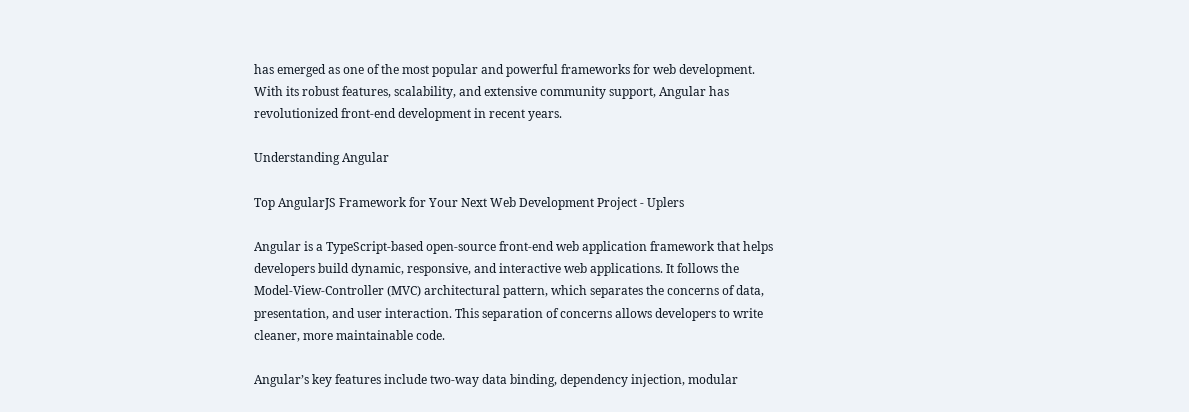has emerged as one of the most popular and powerful frameworks for web development. With its robust features, scalability, and extensive community support, Angular has revolutionized front-end development in recent years.

Understanding Angular

Top AngularJS Framework for Your Next Web Development Project - Uplers

Angular is a TypeScript-based open-source front-end web application framework that helps developers build dynamic, responsive, and interactive web applications. It follows the Model-View-Controller (MVC) architectural pattern, which separates the concerns of data, presentation, and user interaction. This separation of concerns allows developers to write cleaner, more maintainable code.

Angular’s key features include two-way data binding, dependency injection, modular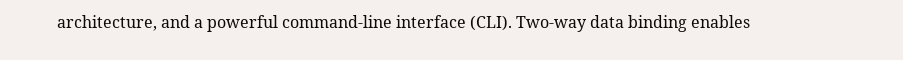architecture, and a powerful command-line interface (CLI). Two-way data binding enables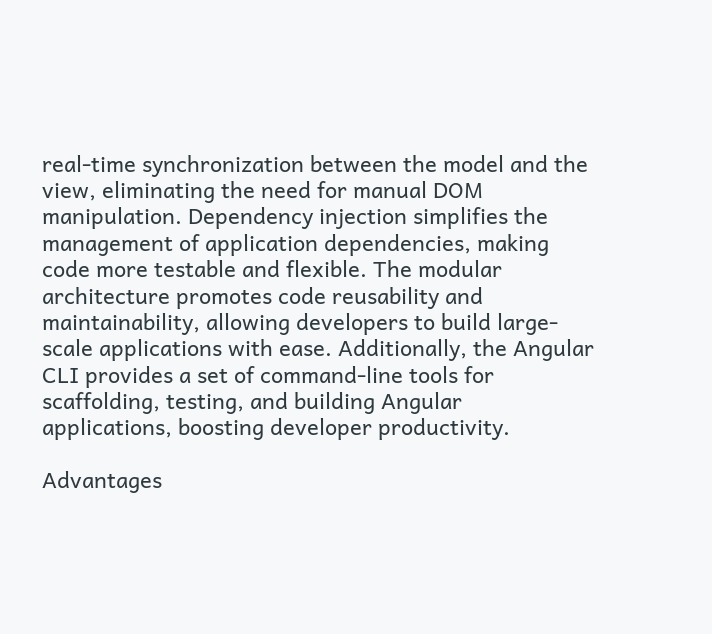real-time synchronization between the model and the view, eliminating the need for manual DOM manipulation. Dependency injection simplifies the management of application dependencies, making code more testable and flexible. The modular architecture promotes code reusability and maintainability, allowing developers to build large-scale applications with ease. Additionally, the Angular CLI provides a set of command-line tools for scaffolding, testing, and building Angular applications, boosting developer productivity.

Advantages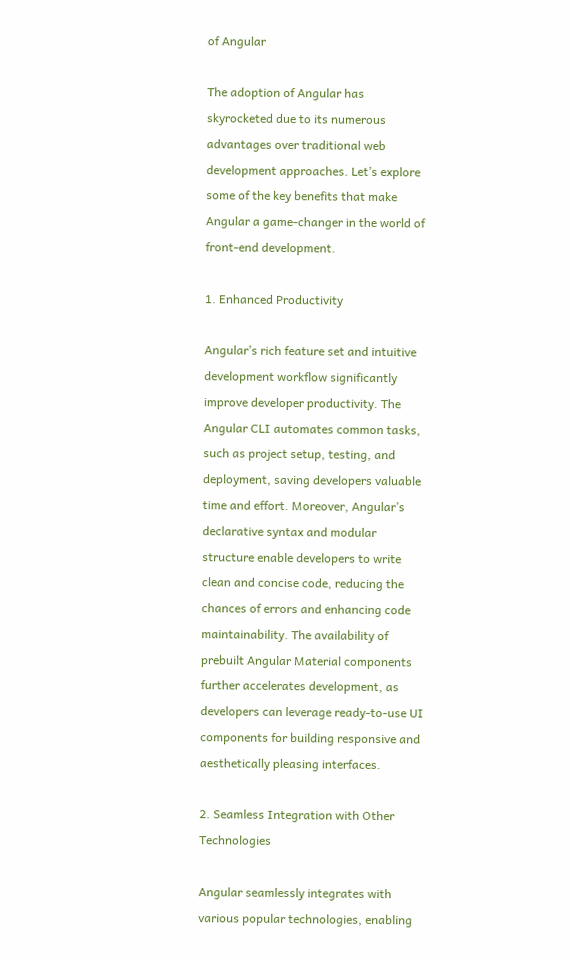of Angular

The adoption of Angular has skyrocketed due to its numerous advantages over traditional web development approaches. Let’s explore some of the key benefits that make Angular a game-changer in the world of front-end development.

1. Enhanced Productivity

Angular’s rich feature set and intuitive development workflow significantly improve developer productivity. The Angular CLI automates common tasks, such as project setup, testing, and deployment, saving developers valuable time and effort. Moreover, Angular’s declarative syntax and modular structure enable developers to write clean and concise code, reducing the chances of errors and enhancing code maintainability. The availability of prebuilt Angular Material components further accelerates development, as developers can leverage ready-to-use UI components for building responsive and aesthetically pleasing interfaces.

2. Seamless Integration with Other Technologies

Angular seamlessly integrates with various popular technologies, enabling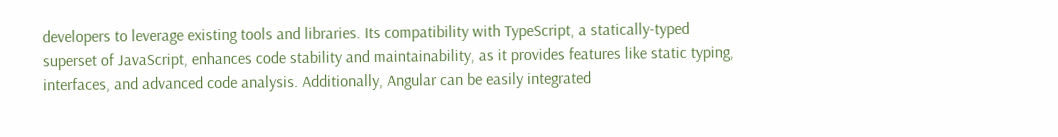developers to leverage existing tools and libraries. Its compatibility with TypeScript, a statically-typed superset of JavaScript, enhances code stability and maintainability, as it provides features like static typing, interfaces, and advanced code analysis. Additionally, Angular can be easily integrated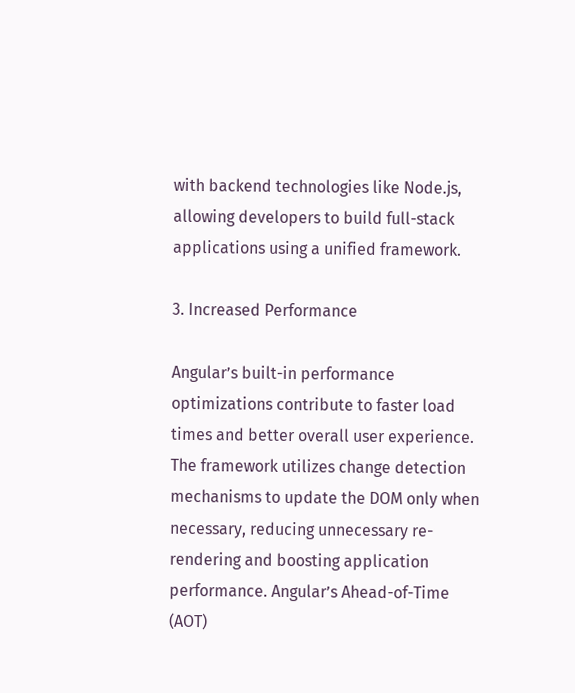with backend technologies like Node.js, allowing developers to build full-stack applications using a unified framework.

3. Increased Performance

Angular’s built-in performance optimizations contribute to faster load times and better overall user experience. The framework utilizes change detection mechanisms to update the DOM only when necessary, reducing unnecessary re-rendering and boosting application performance. Angular’s Ahead-of-Time (AOT)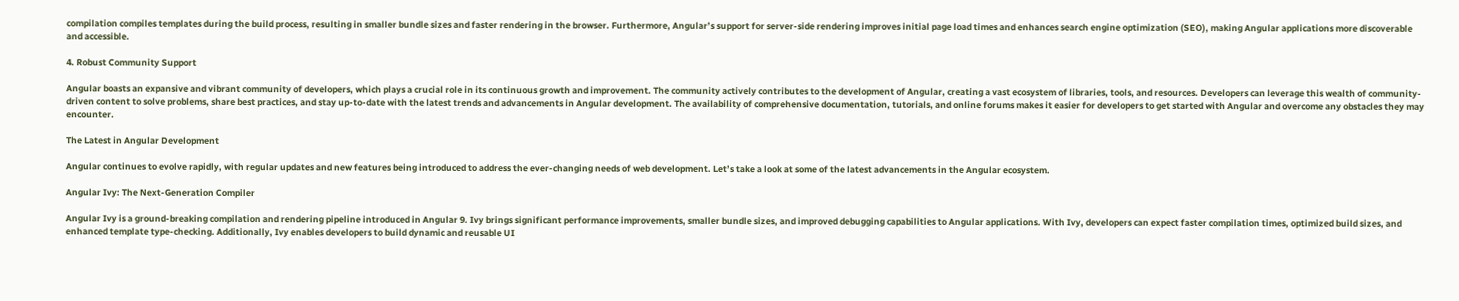compilation compiles templates during the build process, resulting in smaller bundle sizes and faster rendering in the browser. Furthermore, Angular’s support for server-side rendering improves initial page load times and enhances search engine optimization (SEO), making Angular applications more discoverable and accessible.

4. Robust Community Support

Angular boasts an expansive and vibrant community of developers, which plays a crucial role in its continuous growth and improvement. The community actively contributes to the development of Angular, creating a vast ecosystem of libraries, tools, and resources. Developers can leverage this wealth of community-driven content to solve problems, share best practices, and stay up-to-date with the latest trends and advancements in Angular development. The availability of comprehensive documentation, tutorials, and online forums makes it easier for developers to get started with Angular and overcome any obstacles they may encounter.

The Latest in Angular Development

Angular continues to evolve rapidly, with regular updates and new features being introduced to address the ever-changing needs of web development. Let’s take a look at some of the latest advancements in the Angular ecosystem.

Angular Ivy: The Next-Generation Compiler

Angular Ivy is a ground-breaking compilation and rendering pipeline introduced in Angular 9. Ivy brings significant performance improvements, smaller bundle sizes, and improved debugging capabilities to Angular applications. With Ivy, developers can expect faster compilation times, optimized build sizes, and enhanced template type-checking. Additionally, Ivy enables developers to build dynamic and reusable UI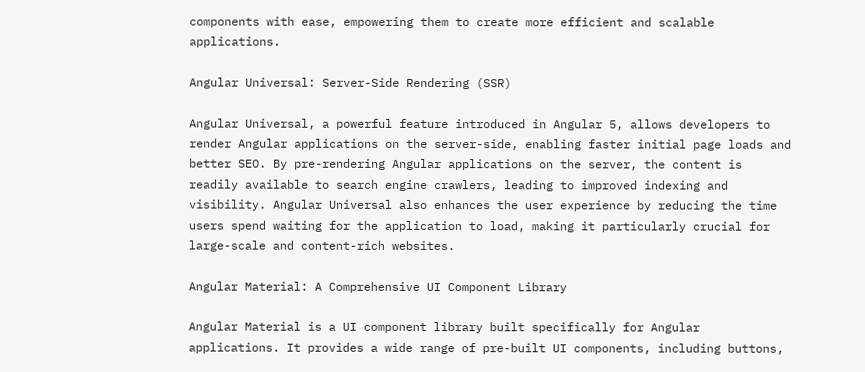components with ease, empowering them to create more efficient and scalable applications.

Angular Universal: Server-Side Rendering (SSR)

Angular Universal, a powerful feature introduced in Angular 5, allows developers to render Angular applications on the server-side, enabling faster initial page loads and better SEO. By pre-rendering Angular applications on the server, the content is readily available to search engine crawlers, leading to improved indexing and visibility. Angular Universal also enhances the user experience by reducing the time users spend waiting for the application to load, making it particularly crucial for large-scale and content-rich websites.

Angular Material: A Comprehensive UI Component Library

Angular Material is a UI component library built specifically for Angular applications. It provides a wide range of pre-built UI components, including buttons,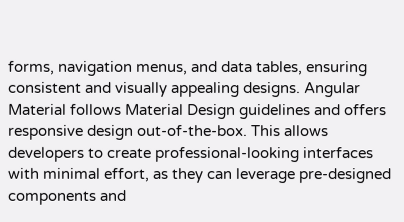forms, navigation menus, and data tables, ensuring consistent and visually appealing designs. Angular Material follows Material Design guidelines and offers responsive design out-of-the-box. This allows developers to create professional-looking interfaces with minimal effort, as they can leverage pre-designed components and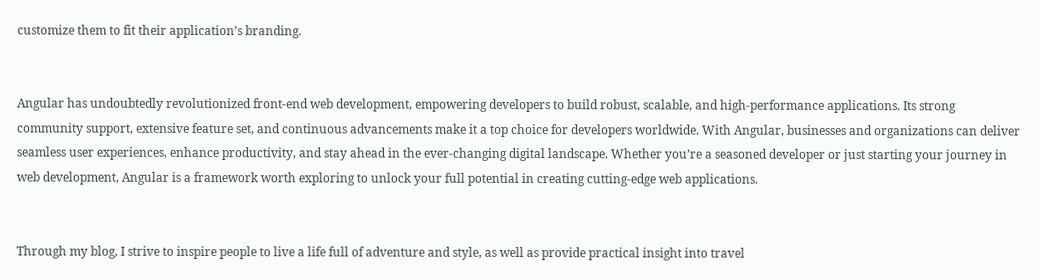customize them to fit their application’s branding.


Angular has undoubtedly revolutionized front-end web development, empowering developers to build robust, scalable, and high-performance applications. Its strong community support, extensive feature set, and continuous advancements make it a top choice for developers worldwide. With Angular, businesses and organizations can deliver seamless user experiences, enhance productivity, and stay ahead in the ever-changing digital landscape. Whether you’re a seasoned developer or just starting your journey in web development, Angular is a framework worth exploring to unlock your full potential in creating cutting-edge web applications.


Through my blog, I strive to inspire people to live a life full of adventure and style, as well as provide practical insight into travel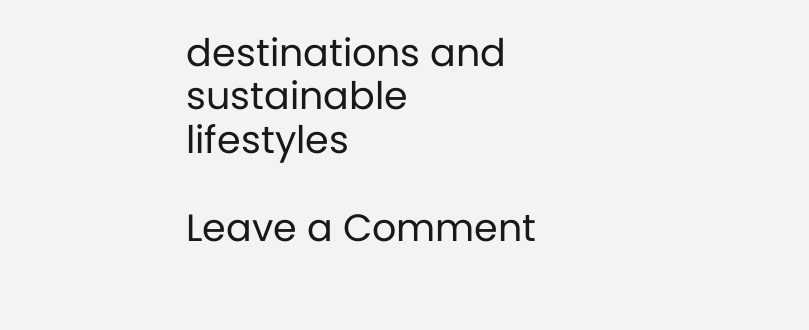destinations and sustainable lifestyles

Leave a Comment